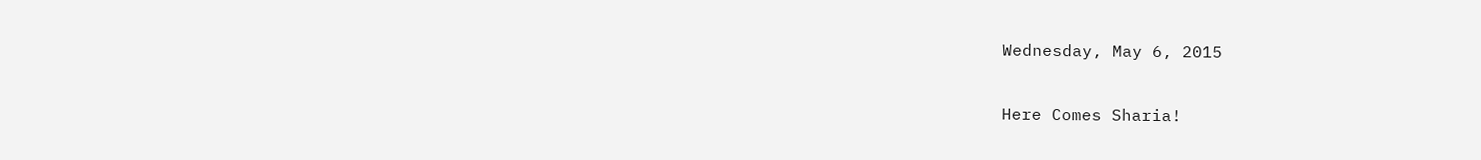Wednesday, May 6, 2015

Here Comes Sharia!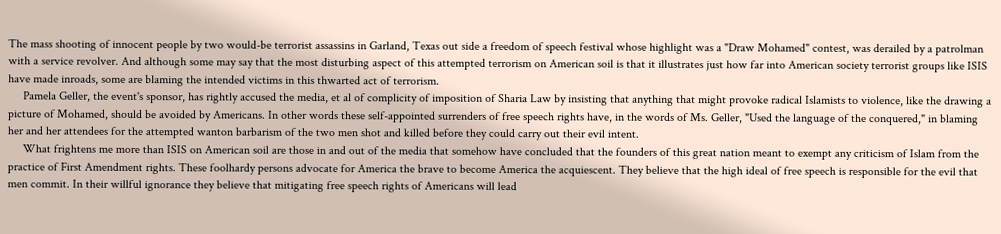The mass shooting of innocent people by two would-be terrorist assassins in Garland, Texas out side a freedom of speech festival whose highlight was a "Draw Mohamed" contest, was derailed by a patrolman with a service revolver. And although some may say that the most disturbing aspect of this attempted terrorism on American soil is that it illustrates just how far into American society terrorist groups like ISIS have made inroads, some are blaming the intended victims in this thwarted act of terrorism.
     Pamela Geller, the event's sponsor, has rightly accused the media, et al of complicity of imposition of Sharia Law by insisting that anything that might provoke radical Islamists to violence, like the drawing a picture of Mohamed, should be avoided by Americans. In other words these self-appointed surrenders of free speech rights have, in the words of Ms. Geller, "Used the language of the conquered," in blaming her and her attendees for the attempted wanton barbarism of the two men shot and killed before they could carry out their evil intent.
     What frightens me more than ISIS on American soil are those in and out of the media that somehow have concluded that the founders of this great nation meant to exempt any criticism of Islam from the practice of First Amendment rights. These foolhardy persons advocate for America the brave to become America the acquiescent. They believe that the high ideal of free speech is responsible for the evil that men commit. In their willful ignorance they believe that mitigating free speech rights of Americans will lead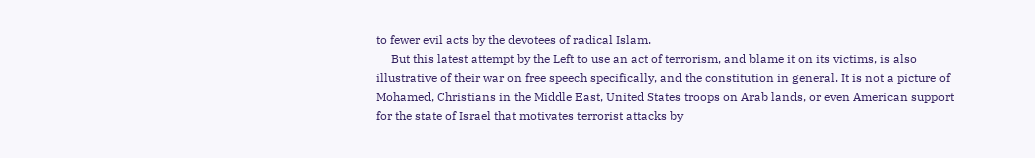to fewer evil acts by the devotees of radical Islam.
     But this latest attempt by the Left to use an act of terrorism, and blame it on its victims, is also illustrative of their war on free speech specifically, and the constitution in general. It is not a picture of Mohamed, Christians in the Middle East, United States troops on Arab lands, or even American support for the state of Israel that motivates terrorist attacks by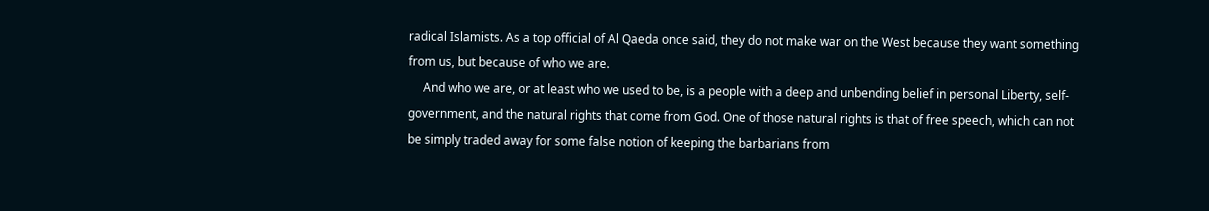radical Islamists. As a top official of Al Qaeda once said, they do not make war on the West because they want something from us, but because of who we are.
     And who we are, or at least who we used to be, is a people with a deep and unbending belief in personal Liberty, self-government, and the natural rights that come from God. One of those natural rights is that of free speech, which can not be simply traded away for some false notion of keeping the barbarians from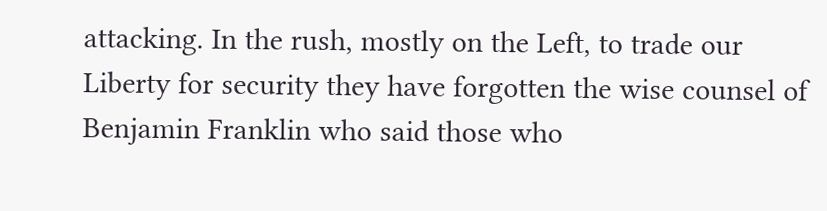attacking. In the rush, mostly on the Left, to trade our Liberty for security they have forgotten the wise counsel of Benjamin Franklin who said those who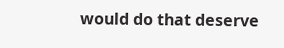would do that deserve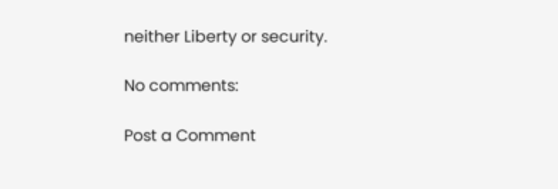neither Liberty or security.

No comments:

Post a Comment